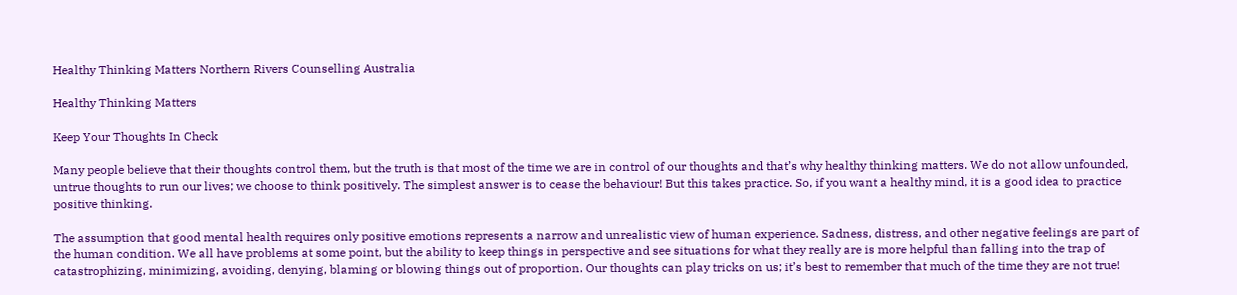Healthy Thinking Matters Northern Rivers Counselling Australia

Healthy Thinking Matters

Keep Your Thoughts In Check

Many people believe that their thoughts control them, but the truth is that most of the time we are in control of our thoughts and that’s why healthy thinking matters. We do not allow unfounded, untrue thoughts to run our lives; we choose to think positively. The simplest answer is to cease the behaviour! But this takes practice. So, if you want a healthy mind, it is a good idea to practice positive thinking.

The assumption that good mental health requires only positive emotions represents a narrow and unrealistic view of human experience. Sadness, distress, and other negative feelings are part of the human condition. We all have problems at some point, but the ability to keep things in perspective and see situations for what they really are is more helpful than falling into the trap of catastrophizing, minimizing, avoiding, denying, blaming or blowing things out of proportion. Our thoughts can play tricks on us; it’s best to remember that much of the time they are not true!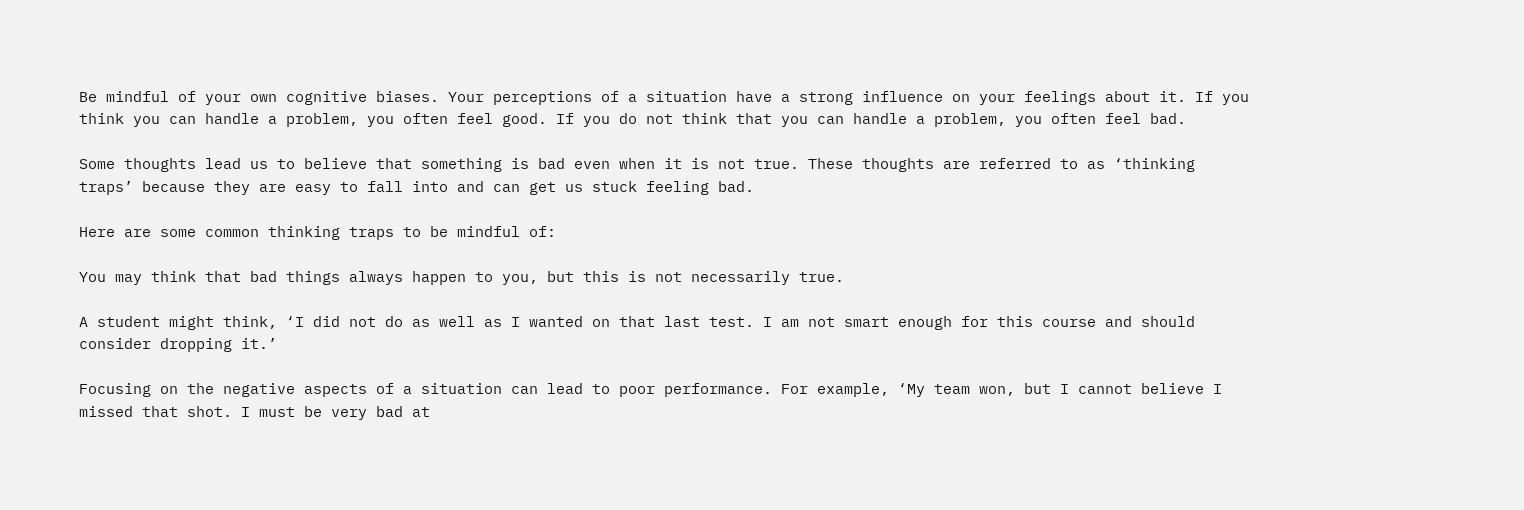Be mindful of your own cognitive biases. Your perceptions of a situation have a strong influence on your feelings about it. If you think you can handle a problem, you often feel good. If you do not think that you can handle a problem, you often feel bad.

Some thoughts lead us to believe that something is bad even when it is not true. These thoughts are referred to as ‘thinking traps’ because they are easy to fall into and can get us stuck feeling bad.

Here are some common thinking traps to be mindful of:

You may think that bad things always happen to you, but this is not necessarily true.

A student might think, ‘I did not do as well as I wanted on that last test. I am not smart enough for this course and should consider dropping it.’

Focusing on the negative aspects of a situation can lead to poor performance. For example, ‘My team won, but I cannot believe I missed that shot. I must be very bad at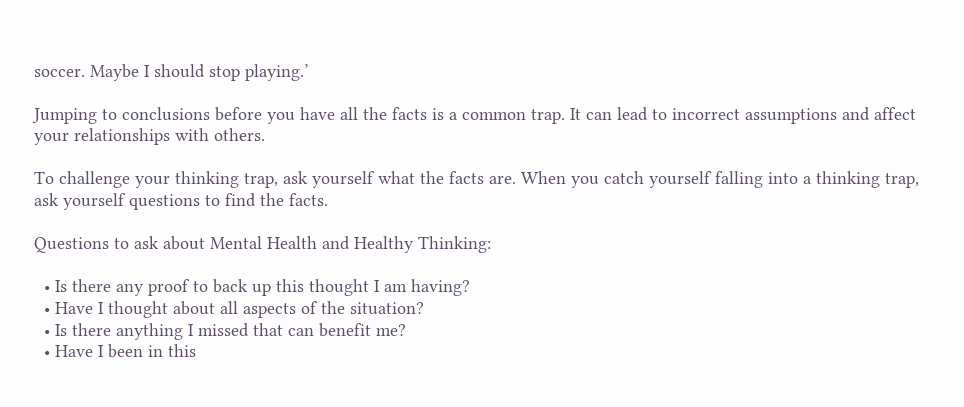soccer. Maybe I should stop playing.’

Jumping to conclusions before you have all the facts is a common trap. It can lead to incorrect assumptions and affect your relationships with others.

To challenge your thinking trap, ask yourself what the facts are. When you catch yourself falling into a thinking trap, ask yourself questions to find the facts.

Questions to ask about Mental Health and Healthy Thinking:

  • Is there any proof to back up this thought I am having?
  • Have I thought about all aspects of the situation?
  • Is there anything I missed that can benefit me?
  • Have I been in this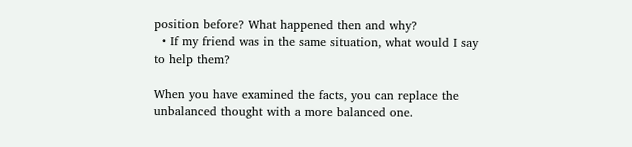position before? What happened then and why?
  • If my friend was in the same situation, what would I say to help them?

When you have examined the facts, you can replace the unbalanced thought with a more balanced one.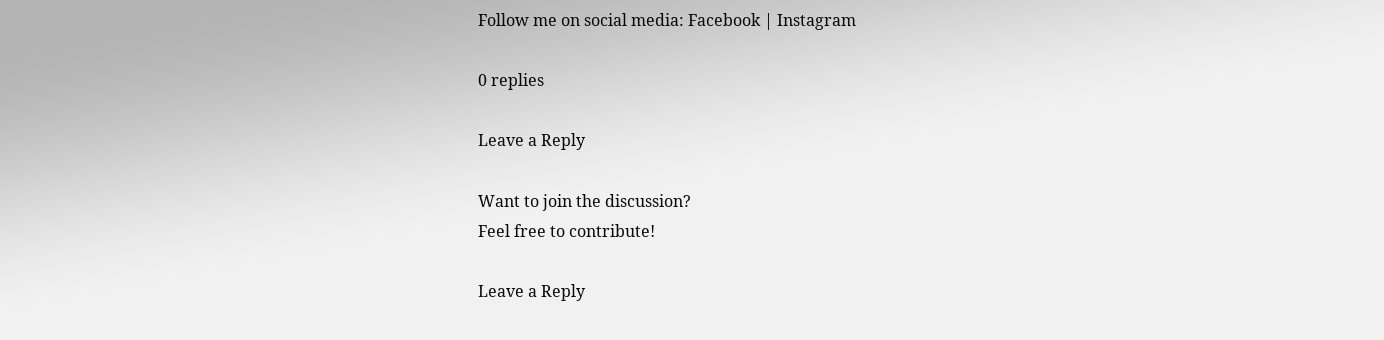Follow me on social media: Facebook | Instagram

0 replies

Leave a Reply

Want to join the discussion?
Feel free to contribute!

Leave a Reply